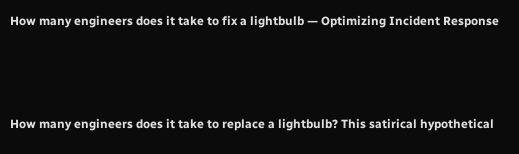How many engineers does it take to fix a lightbulb — Optimizing Incident Response



How many engineers does it take to replace a lightbulb? This satirical hypothetical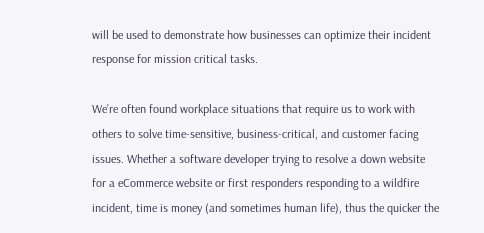will be used to demonstrate how businesses can optimize their incident response for mission critical tasks.

We’re often found workplace situations that require us to work with others to solve time-sensitive, business-critical, and customer facing issues. Whether a software developer trying to resolve a down website for a eCommerce website or first responders responding to a wildfire incident, time is money (and sometimes human life), thus the quicker the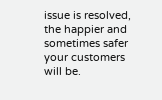issue is resolved, the happier and sometimes safer your customers will be.